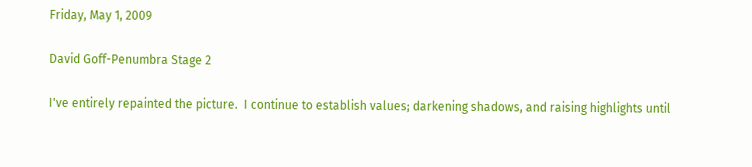Friday, May 1, 2009

David Goff-Penumbra Stage 2

I've entirely repainted the picture.  I continue to establish values; darkening shadows, and raising highlights until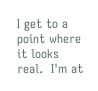I get to a point where it looks real.  I'm at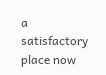a satisfactory place now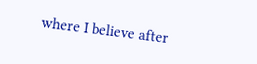where I believe after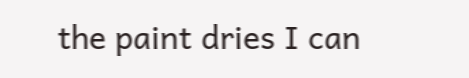the paint dries I can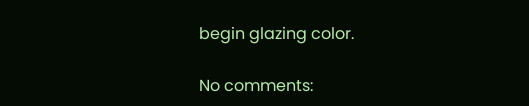begin glazing color.

No comments: